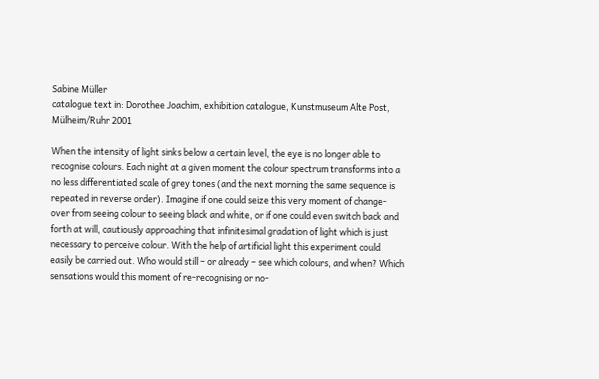Sabine Müller
catalogue text in: Dorothee Joachim, exhibition catalogue, Kunstmuseum Alte Post, Mülheim/Ruhr 2001

When the intensity of light sinks below a certain level, the eye is no longer able to recognise colours. Each night at a given moment the colour spectrum transforms into a no less differentiated scale of grey tones (and the next morning the same sequence is repeated in reverse order). Imagine if one could seize this very moment of change-over from seeing colour to seeing black and white, or if one could even switch back and forth at will, cautiously approaching that infinitesimal gradation of light which is just necessary to perceive colour. With the help of artificial light this experiment could easily be carried out. Who would still – or already – see which colours, and when? Which sensations would this moment of re-recognising or no-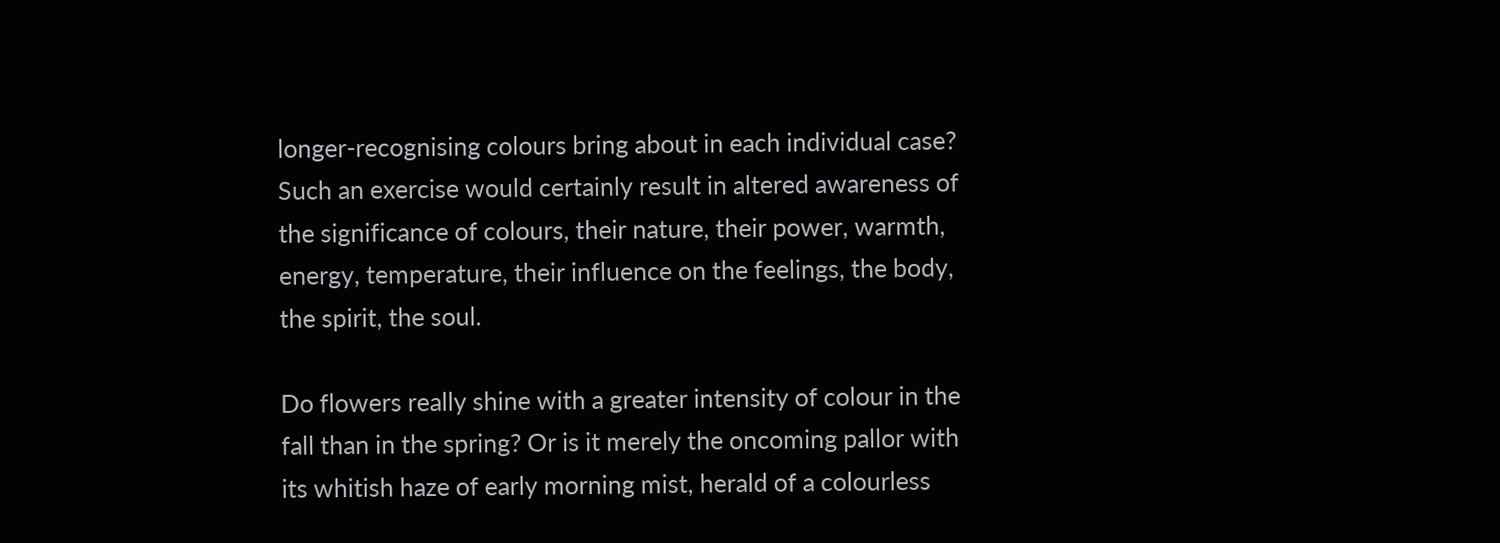longer-recognising colours bring about in each individual case? Such an exercise would certainly result in altered awareness of the significance of colours, their nature, their power, warmth, energy, temperature, their influence on the feelings, the body, the spirit, the soul.

Do flowers really shine with a greater intensity of colour in the fall than in the spring? Or is it merely the oncoming pallor with its whitish haze of early morning mist, herald of a colourless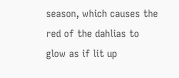season, which causes the red of the dahlias to glow as if lit up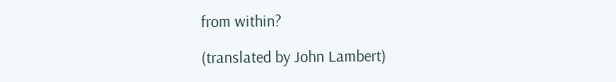from within?

(translated by John Lambert)